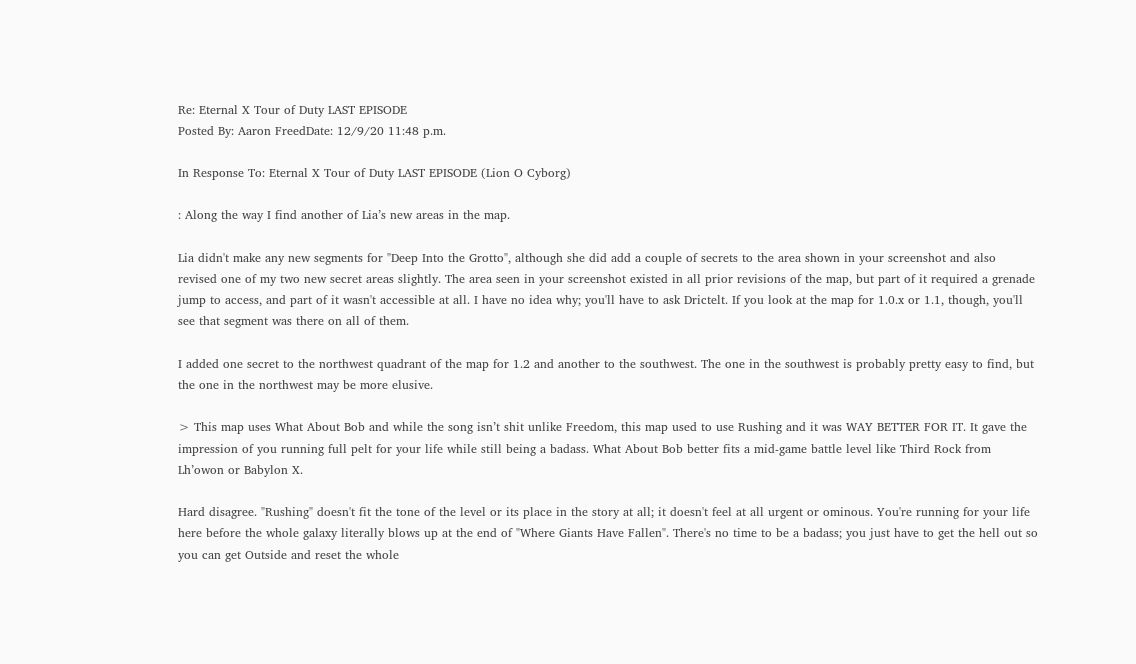Re: Eternal X Tour of Duty LAST EPISODE
Posted By: Aaron FreedDate: 12/9/20 11:48 p.m.

In Response To: Eternal X Tour of Duty LAST EPISODE (Lion O Cyborg)

: Along the way I find another of Lia’s new areas in the map.

Lia didn't make any new segments for "Deep Into the Grotto", although she did add a couple of secrets to the area shown in your screenshot and also revised one of my two new secret areas slightly. The area seen in your screenshot existed in all prior revisions of the map, but part of it required a grenade jump to access, and part of it wasn't accessible at all. I have no idea why; you'll have to ask Drictelt. If you look at the map for 1.0.x or 1.1, though, you'll see that segment was there on all of them.

I added one secret to the northwest quadrant of the map for 1.2 and another to the southwest. The one in the southwest is probably pretty easy to find, but the one in the northwest may be more elusive.

> This map uses What About Bob and while the song isn’t shit unlike Freedom, this map used to use Rushing and it was WAY BETTER FOR IT. It gave the impression of you running full pelt for your life while still being a badass. What About Bob better fits a mid-game battle level like Third Rock from Lh’owon or Babylon X.

Hard disagree. "Rushing" doesn't fit the tone of the level or its place in the story at all; it doesn't feel at all urgent or ominous. You're running for your life here before the whole galaxy literally blows up at the end of "Where Giants Have Fallen". There's no time to be a badass; you just have to get the hell out so you can get Outside and reset the whole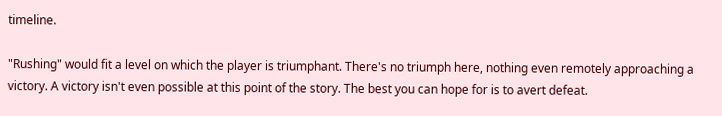timeline.

"Rushing" would fit a level on which the player is triumphant. There's no triumph here, nothing even remotely approaching a victory. A victory isn't even possible at this point of the story. The best you can hope for is to avert defeat.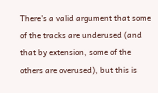There's a valid argument that some of the tracks are underused (and that by extension, some of the others are overused), but this is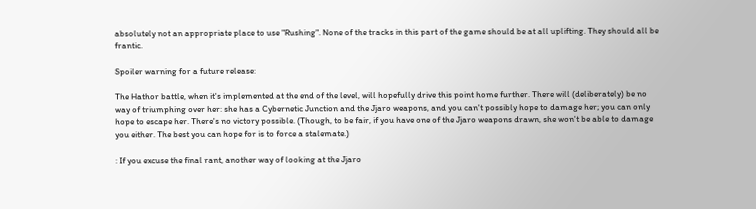absolutely not an appropriate place to use "Rushing". None of the tracks in this part of the game should be at all uplifting. They should all be frantic.

Spoiler warning for a future release:

The Hathor battle, when it's implemented at the end of the level, will hopefully drive this point home further. There will (deliberately) be no way of triumphing over her: she has a Cybernetic Junction and the Jjaro weapons, and you can't possibly hope to damage her; you can only hope to escape her. There's no victory possible. (Though, to be fair, if you have one of the Jjaro weapons drawn, she won't be able to damage you either. The best you can hope for is to force a stalemate.)

: If you excuse the final rant, another way of looking at the Jjaro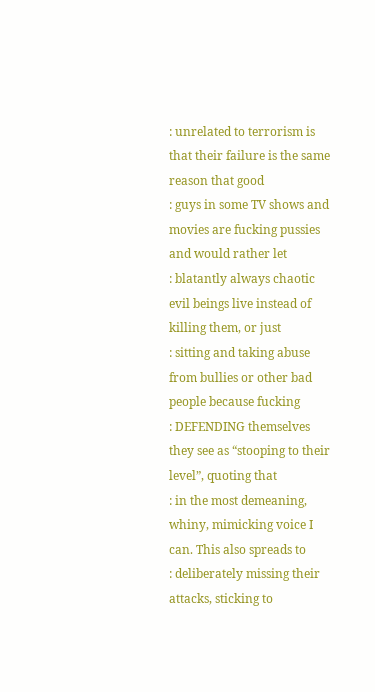: unrelated to terrorism is that their failure is the same reason that good
: guys in some TV shows and movies are fucking pussies and would rather let
: blatantly always chaotic evil beings live instead of killing them, or just
: sitting and taking abuse from bullies or other bad people because fucking
: DEFENDING themselves they see as “stooping to their level”, quoting that
: in the most demeaning, whiny, mimicking voice I can. This also spreads to
: deliberately missing their attacks, sticking to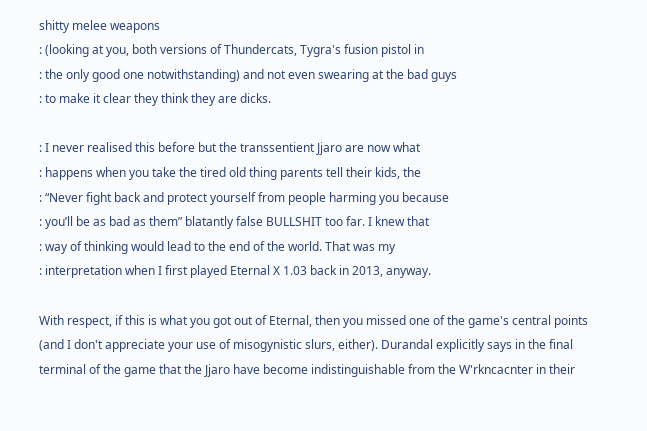shitty melee weapons
: (looking at you, both versions of Thundercats, Tygra's fusion pistol in
: the only good one notwithstanding) and not even swearing at the bad guys
: to make it clear they think they are dicks.

: I never realised this before but the transsentient Jjaro are now what
: happens when you take the tired old thing parents tell their kids, the
: “Never fight back and protect yourself from people harming you because
: you’ll be as bad as them” blatantly false BULLSHIT too far. I knew that
: way of thinking would lead to the end of the world. That was my
: interpretation when I first played Eternal X 1.03 back in 2013, anyway.

With respect, if this is what you got out of Eternal, then you missed one of the game's central points (and I don't appreciate your use of misogynistic slurs, either). Durandal explicitly says in the final terminal of the game that the Jjaro have become indistinguishable from the W'rkncacnter in their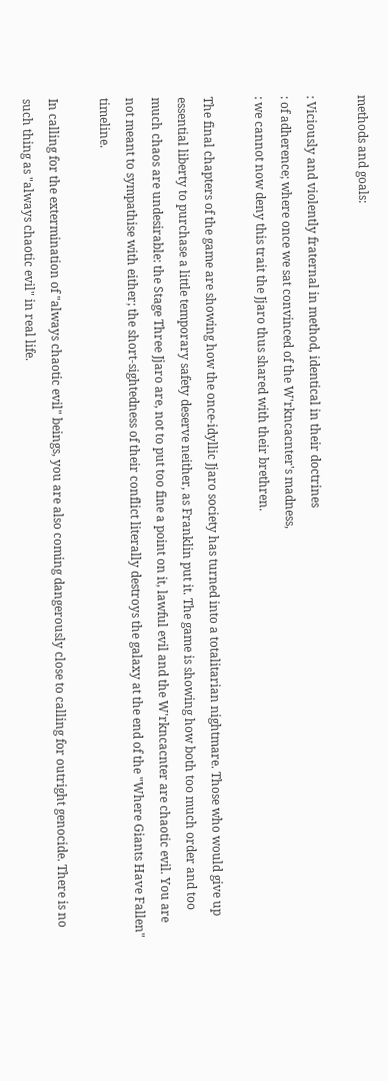methods and goals:

: Viciously and violently fraternal in method, identical in their doctrines
: of adherence; where once we sat convinced of the W'rkncacnter's madness,
: we cannot now deny this trait the Jjaro thus shared with their brethren.

The final chapters of the game are showing how the once-idyllic Jjaro society has turned into a totalitarian nightmare. Those who would give up essential liberty to purchase a little temporary safety deserve neither, as Franklin put it. The game is showing how both too much order and too much chaos are undesirable: the Stage Three Jjaro are, not to put too fine a point on it, lawful evil and the W'rkncacnter are chaotic evil. You are not meant to sympathise with either; the short-sightedness of their conflict literally destroys the galaxy at the end of the "Where Giants Have Fallen" timeline.

In calling for the extermination of "always chaotic evil" beings, you are also coming dangerously close to calling for outright genocide. There is no such thing as "always chaotic evil" in real life.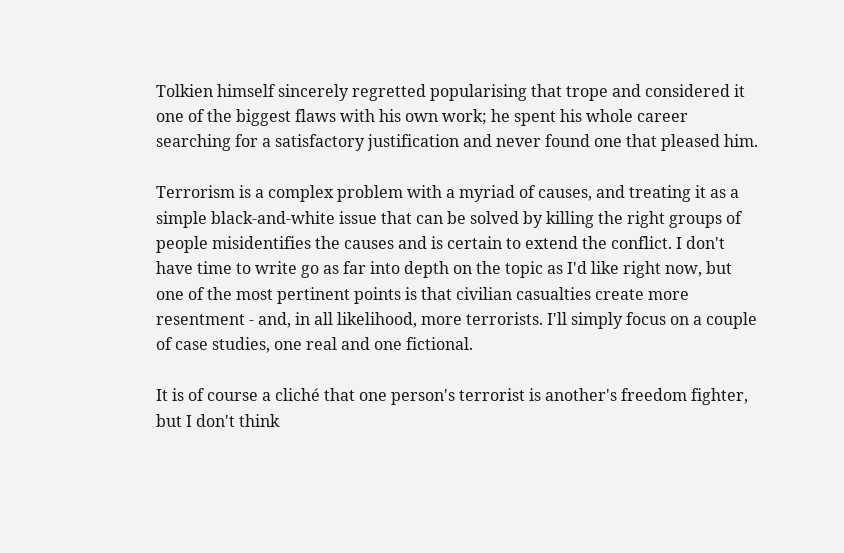Tolkien himself sincerely regretted popularising that trope and considered it one of the biggest flaws with his own work; he spent his whole career searching for a satisfactory justification and never found one that pleased him.

Terrorism is a complex problem with a myriad of causes, and treating it as a simple black-and-white issue that can be solved by killing the right groups of people misidentifies the causes and is certain to extend the conflict. I don't have time to write go as far into depth on the topic as I'd like right now, but one of the most pertinent points is that civilian casualties create more resentment - and, in all likelihood, more terrorists. I'll simply focus on a couple of case studies, one real and one fictional.

It is of course a cliché that one person's terrorist is another's freedom fighter, but I don't think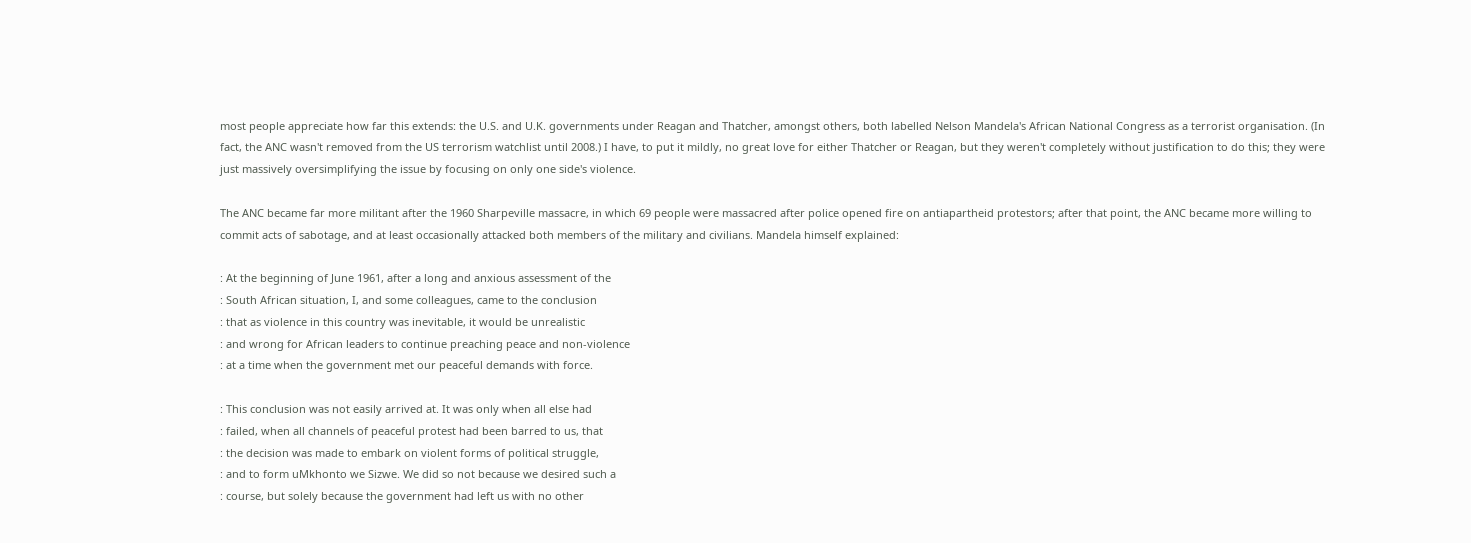most people appreciate how far this extends: the U.S. and U.K. governments under Reagan and Thatcher, amongst others, both labelled Nelson Mandela's African National Congress as a terrorist organisation. (In fact, the ANC wasn't removed from the US terrorism watchlist until 2008.) I have, to put it mildly, no great love for either Thatcher or Reagan, but they weren't completely without justification to do this; they were just massively oversimplifying the issue by focusing on only one side's violence.

The ANC became far more militant after the 1960 Sharpeville massacre, in which 69 people were massacred after police opened fire on antiapartheid protestors; after that point, the ANC became more willing to commit acts of sabotage, and at least occasionally attacked both members of the military and civilians. Mandela himself explained:

: At the beginning of June 1961, after a long and anxious assessment of the
: South African situation, I, and some colleagues, came to the conclusion
: that as violence in this country was inevitable, it would be unrealistic
: and wrong for African leaders to continue preaching peace and non-violence
: at a time when the government met our peaceful demands with force.

: This conclusion was not easily arrived at. It was only when all else had
: failed, when all channels of peaceful protest had been barred to us, that
: the decision was made to embark on violent forms of political struggle,
: and to form uMkhonto we Sizwe. We did so not because we desired such a
: course, but solely because the government had left us with no other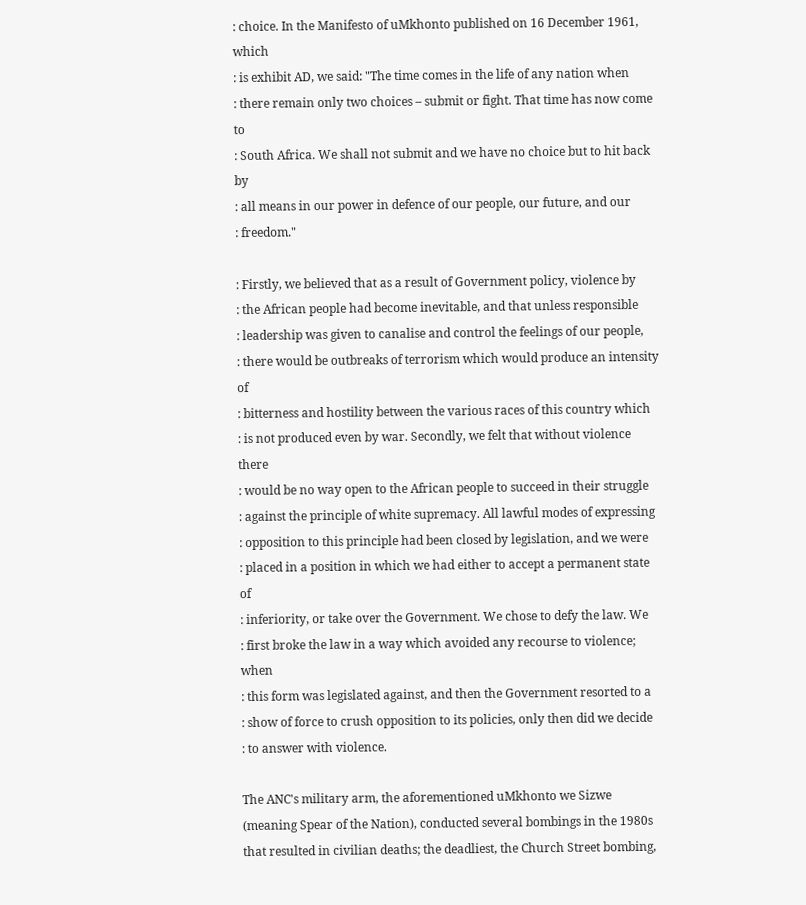: choice. In the Manifesto of uMkhonto published on 16 December 1961, which
: is exhibit AD, we said: "The time comes in the life of any nation when
: there remain only two choices – submit or fight. That time has now come to
: South Africa. We shall not submit and we have no choice but to hit back by
: all means in our power in defence of our people, our future, and our
: freedom."

: Firstly, we believed that as a result of Government policy, violence by
: the African people had become inevitable, and that unless responsible
: leadership was given to canalise and control the feelings of our people,
: there would be outbreaks of terrorism which would produce an intensity of
: bitterness and hostility between the various races of this country which
: is not produced even by war. Secondly, we felt that without violence there
: would be no way open to the African people to succeed in their struggle
: against the principle of white supremacy. All lawful modes of expressing
: opposition to this principle had been closed by legislation, and we were
: placed in a position in which we had either to accept a permanent state of
: inferiority, or take over the Government. We chose to defy the law. We
: first broke the law in a way which avoided any recourse to violence; when
: this form was legislated against, and then the Government resorted to a
: show of force to crush opposition to its policies, only then did we decide
: to answer with violence.

The ANC's military arm, the aforementioned uMkhonto we Sizwe (meaning Spear of the Nation), conducted several bombings in the 1980s that resulted in civilian deaths; the deadliest, the Church Street bombing,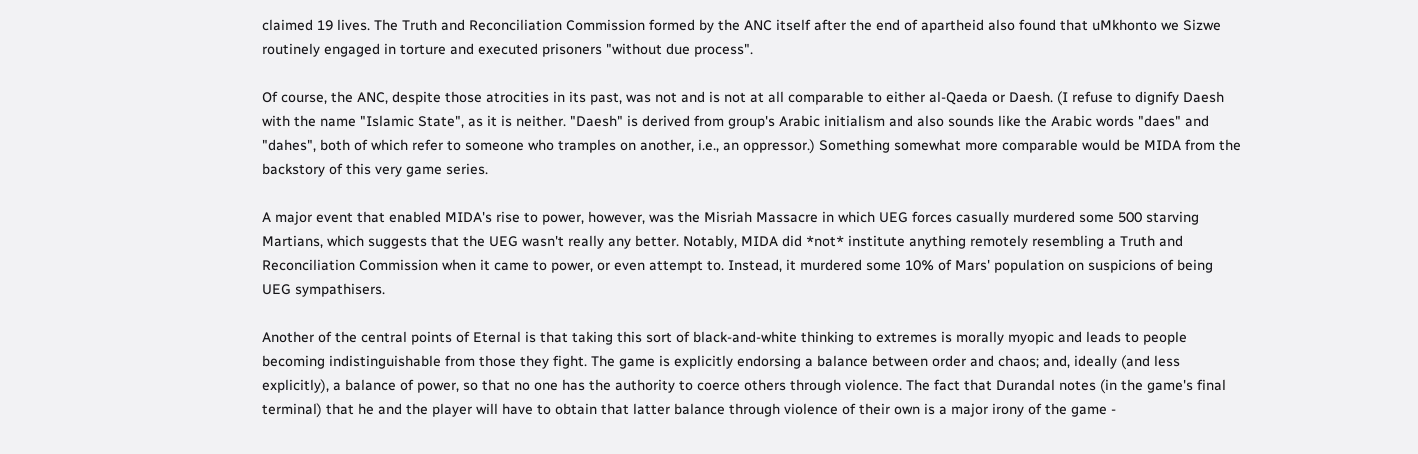claimed 19 lives. The Truth and Reconciliation Commission formed by the ANC itself after the end of apartheid also found that uMkhonto we Sizwe routinely engaged in torture and executed prisoners "without due process".

Of course, the ANC, despite those atrocities in its past, was not and is not at all comparable to either al-Qaeda or Daesh. (I refuse to dignify Daesh with the name "Islamic State", as it is neither. "Daesh" is derived from group's Arabic initialism and also sounds like the Arabic words "daes" and "dahes", both of which refer to someone who tramples on another, i.e., an oppressor.) Something somewhat more comparable would be MIDA from the backstory of this very game series.

A major event that enabled MIDA's rise to power, however, was the Misriah Massacre in which UEG forces casually murdered some 500 starving Martians, which suggests that the UEG wasn't really any better. Notably, MIDA did *not* institute anything remotely resembling a Truth and Reconciliation Commission when it came to power, or even attempt to. Instead, it murdered some 10% of Mars' population on suspicions of being UEG sympathisers.

Another of the central points of Eternal is that taking this sort of black-and-white thinking to extremes is morally myopic and leads to people becoming indistinguishable from those they fight. The game is explicitly endorsing a balance between order and chaos; and, ideally (and less explicitly), a balance of power, so that no one has the authority to coerce others through violence. The fact that Durandal notes (in the game's final terminal) that he and the player will have to obtain that latter balance through violence of their own is a major irony of the game -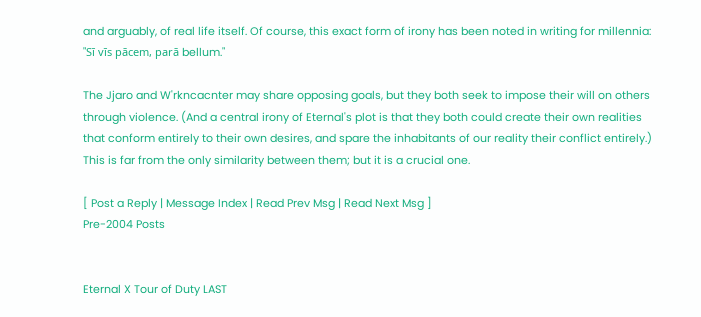and arguably, of real life itself. Of course, this exact form of irony has been noted in writing for millennia: "Sī vīs pācem, parā bellum."

The Jjaro and W'rkncacnter may share opposing goals, but they both seek to impose their will on others through violence. (And a central irony of Eternal's plot is that they both could create their own realities that conform entirely to their own desires, and spare the inhabitants of our reality their conflict entirely.) This is far from the only similarity between them; but it is a crucial one.

[ Post a Reply | Message Index | Read Prev Msg | Read Next Msg ]
Pre-2004 Posts


Eternal X Tour of Duty LAST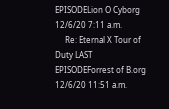EPISODELion O Cyborg 12/6/20 7:11 a.m.
     Re: Eternal X Tour of Duty LAST EPISODEForrest of B.org 12/6/20 11:51 a.m.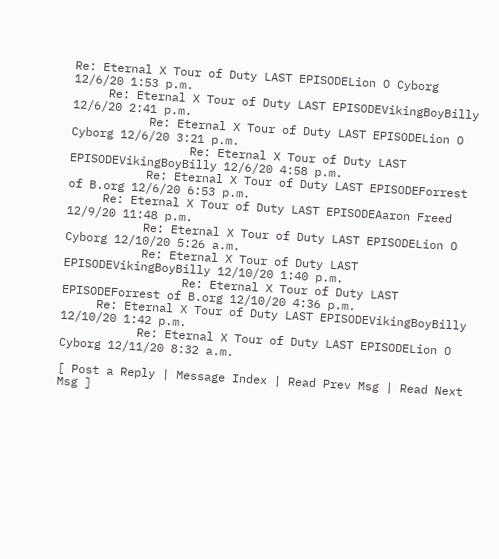Re: Eternal X Tour of Duty LAST EPISODELion O Cyborg 12/6/20 1:53 p.m.
     Re: Eternal X Tour of Duty LAST EPISODEVikingBoyBilly 12/6/20 2:41 p.m.
           Re: Eternal X Tour of Duty LAST EPISODELion O Cyborg 12/6/20 3:21 p.m.
                 Re: Eternal X Tour of Duty LAST EPISODEVikingBoyBilly 12/6/20 4:58 p.m.
           Re: Eternal X Tour of Duty LAST EPISODEForrest of B.org 12/6/20 6:53 p.m.
     Re: Eternal X Tour of Duty LAST EPISODEAaron Freed 12/9/20 11:48 p.m.
           Re: Eternal X Tour of Duty LAST EPISODELion O Cyborg 12/10/20 5:26 a.m.
           Re: Eternal X Tour of Duty LAST EPISODEVikingBoyBilly 12/10/20 1:40 p.m.
                 Re: Eternal X Tour of Duty LAST EPISODEForrest of B.org 12/10/20 4:36 p.m.
     Re: Eternal X Tour of Duty LAST EPISODEVikingBoyBilly 12/10/20 1:42 p.m.
           Re: Eternal X Tour of Duty LAST EPISODELion O Cyborg 12/11/20 8:32 a.m.

[ Post a Reply | Message Index | Read Prev Msg | Read Next Msg ]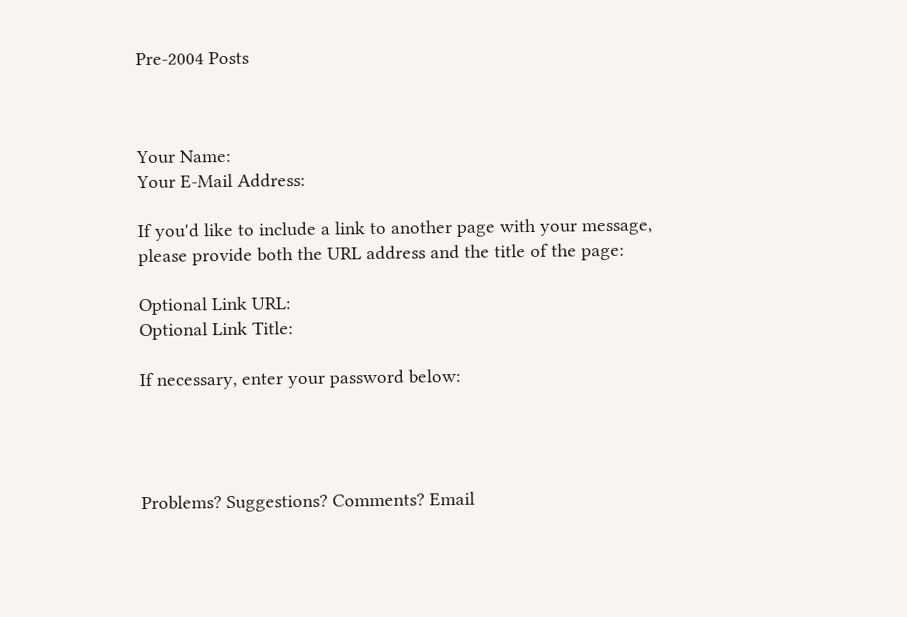Pre-2004 Posts



Your Name:
Your E-Mail Address:

If you'd like to include a link to another page with your message,
please provide both the URL address and the title of the page:

Optional Link URL:
Optional Link Title:

If necessary, enter your password below:




Problems? Suggestions? Comments? Email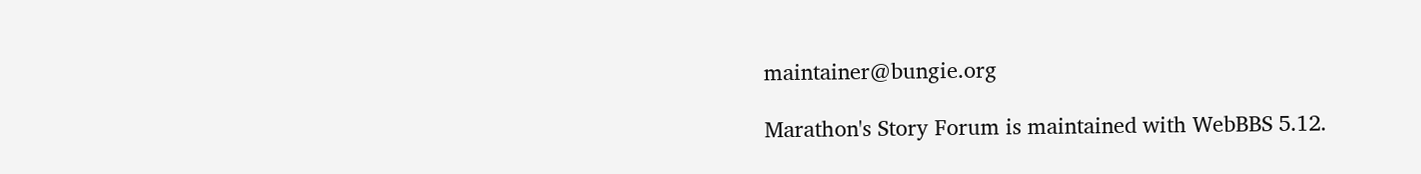maintainer@bungie.org

Marathon's Story Forum is maintained with WebBBS 5.12.